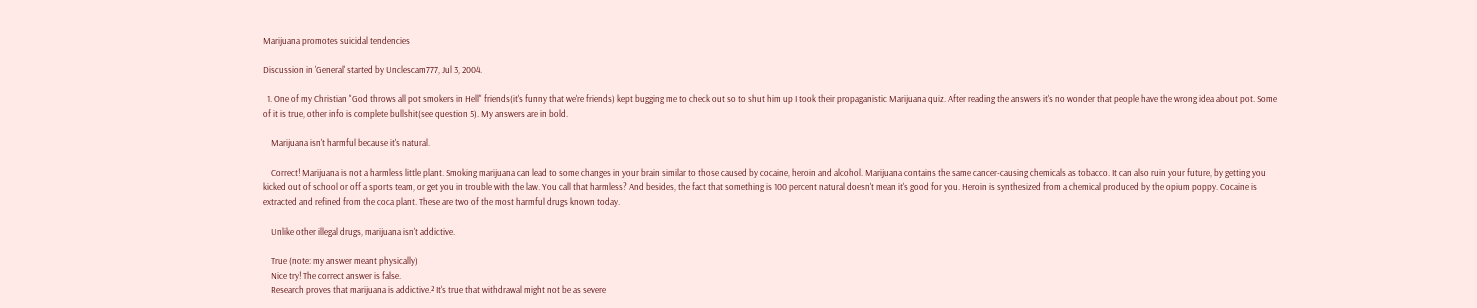Marijuana promotes suicidal tendencies

Discussion in 'General' started by Unclescam777, Jul 3, 2004.

  1. One of my Christian "God throws all pot smokers in Hell" friends(it's funny that we're friends) kept bugging me to check out so to shut him up I took their propaganistic Marijuana quiz. After reading the answers it's no wonder that people have the wrong idea about pot. Some of it is true, other info is complete bullshit(see question 5). My answers are in bold.

    Marijuana isn't harmful because it's natural.

    Correct! Marijuana is not a harmless little plant. Smoking marijuana can lead to some changes in your brain similar to those caused by cocaine, heroin and alcohol. Marijuana contains the same cancer-causing chemicals as tobacco. It can also ruin your future, by getting you kicked out of school or off a sports team, or get you in trouble with the law. You call that harmless? And besides, the fact that something is 100 percent natural doesn't mean it's good for you. Heroin is synthesized from a chemical produced by the opium poppy. Cocaine is extracted and refined from the coca plant. These are two of the most harmful drugs known today.

    Unlike other illegal drugs, marijuana isn't addictive.

    True (note: my answer meant physically)
    Nice try! The correct answer is false.
    Research proves that marijuana is addictive.² It's true that withdrawal might not be as severe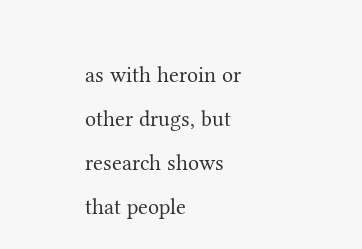as with heroin or other drugs, but research shows that people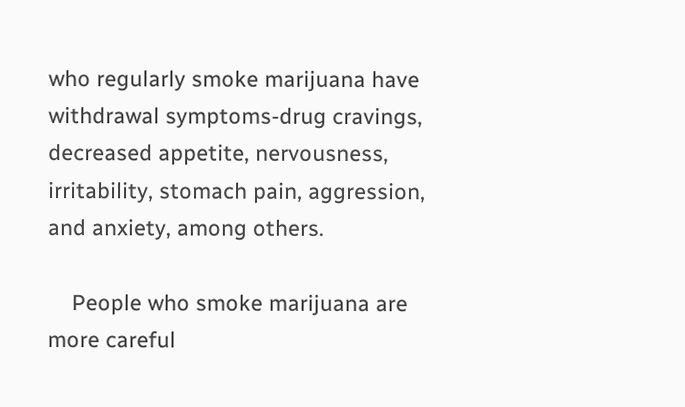who regularly smoke marijuana have withdrawal symptoms-drug cravings, decreased appetite, nervousness, irritability, stomach pain, aggression, and anxiety, among others.

    People who smoke marijuana are more careful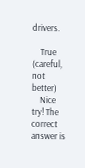drivers.

    True (careful, not better)
    Nice try! The correct answer is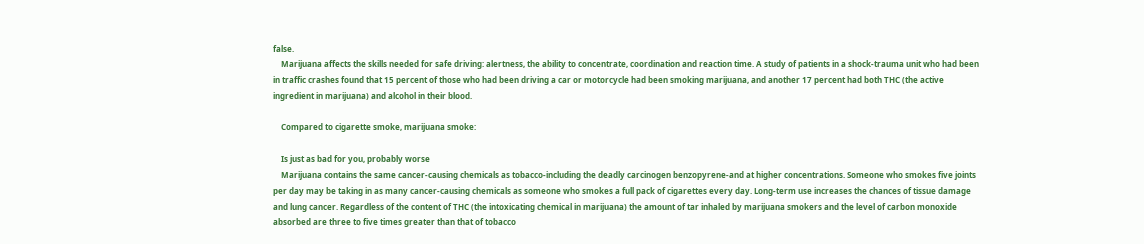false.
    Marijuana affects the skills needed for safe driving: alertness, the ability to concentrate, coordination and reaction time. A study of patients in a shock-trauma unit who had been in traffic crashes found that 15 percent of those who had been driving a car or motorcycle had been smoking marijuana, and another 17 percent had both THC (the active ingredient in marijuana) and alcohol in their blood.

    Compared to cigarette smoke, marijuana smoke:

    Is just as bad for you, probably worse
    Marijuana contains the same cancer-causing chemicals as tobacco-including the deadly carcinogen benzopyrene-and at higher concentrations. Someone who smokes five joints per day may be taking in as many cancer-causing chemicals as someone who smokes a full pack of cigarettes every day. Long-term use increases the chances of tissue damage and lung cancer. Regardless of the content of THC (the intoxicating chemical in marijuana) the amount of tar inhaled by marijuana smokers and the level of carbon monoxide absorbed are three to five times greater than that of tobacco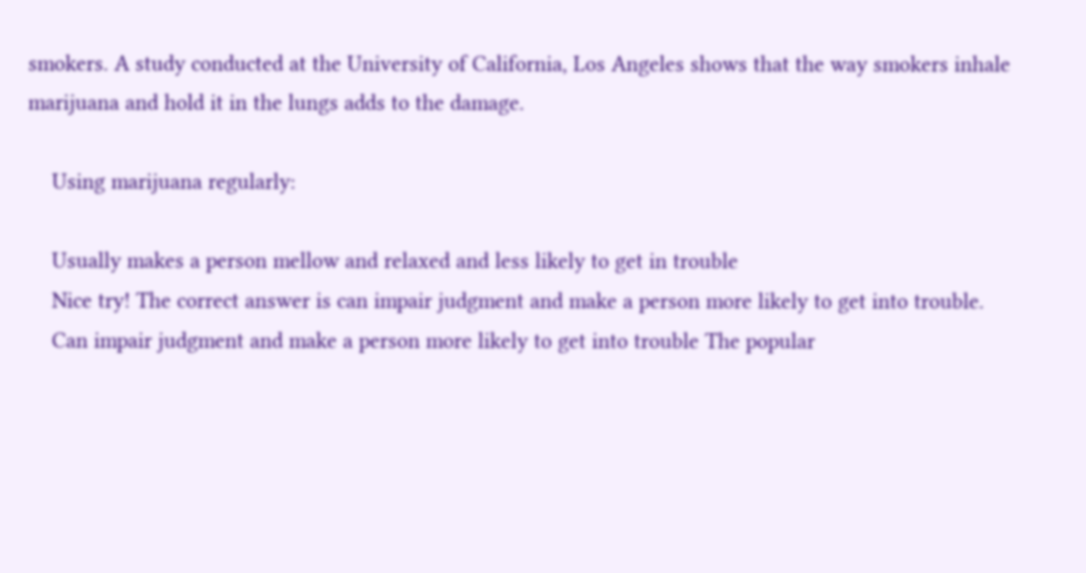smokers. A study conducted at the University of California, Los Angeles shows that the way smokers inhale marijuana and hold it in the lungs adds to the damage.

    Using marijuana regularly:

    Usually makes a person mellow and relaxed and less likely to get in trouble
    Nice try! The correct answer is can impair judgment and make a person more likely to get into trouble.
    Can impair judgment and make a person more likely to get into trouble The popular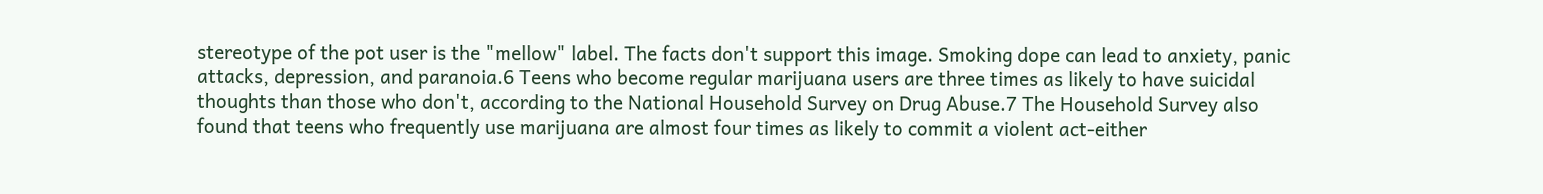stereotype of the pot user is the "mellow" label. The facts don't support this image. Smoking dope can lead to anxiety, panic attacks, depression, and paranoia.6 Teens who become regular marijuana users are three times as likely to have suicidal thoughts than those who don't, according to the National Household Survey on Drug Abuse.7 The Household Survey also found that teens who frequently use marijuana are almost four times as likely to commit a violent act-either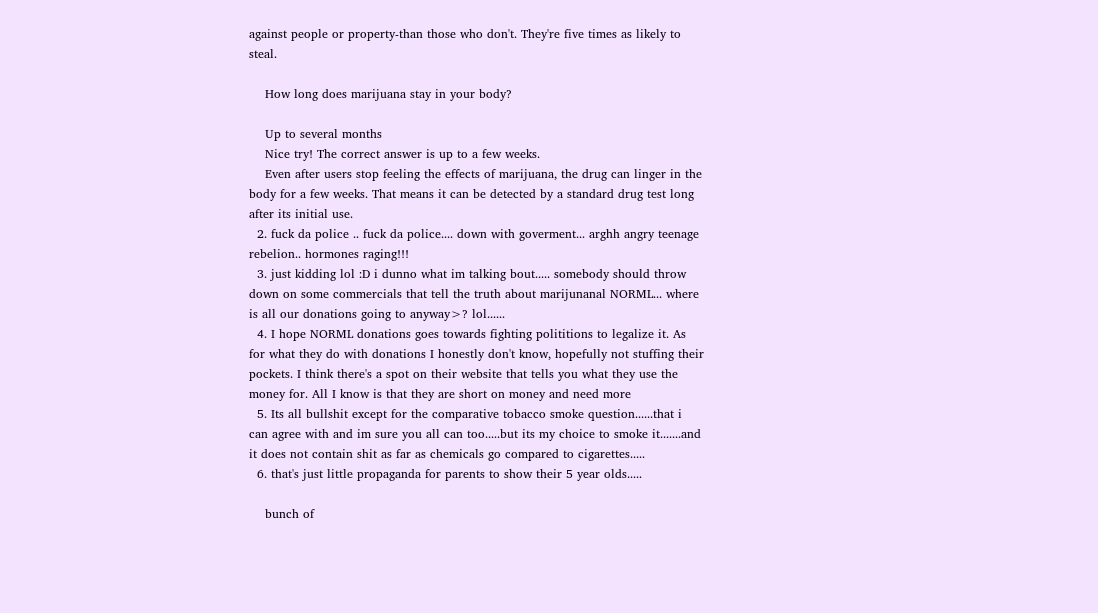against people or property-than those who don't. They're five times as likely to steal.

    How long does marijuana stay in your body?

    Up to several months
    Nice try! The correct answer is up to a few weeks.
    Even after users stop feeling the effects of marijuana, the drug can linger in the body for a few weeks. That means it can be detected by a standard drug test long after its initial use.
  2. fuck da police .. fuck da police.... down with goverment... arghh angry teenage rebelion.. hormones raging!!!
  3. just kidding lol :D i dunno what im talking bout..... somebody should throw down on some commercials that tell the truth about marijunanal NORML... where is all our donations going to anyway>? lol......
  4. I hope NORML donations goes towards fighting polititions to legalize it. As for what they do with donations I honestly don't know, hopefully not stuffing their pockets. I think there's a spot on their website that tells you what they use the money for. All I know is that they are short on money and need more
  5. Its all bullshit except for the comparative tobacco smoke question......that i can agree with and im sure you all can too.....but its my choice to smoke it.......and it does not contain shit as far as chemicals go compared to cigarettes.....
  6. that's just little propaganda for parents to show their 5 year olds.....

    bunch of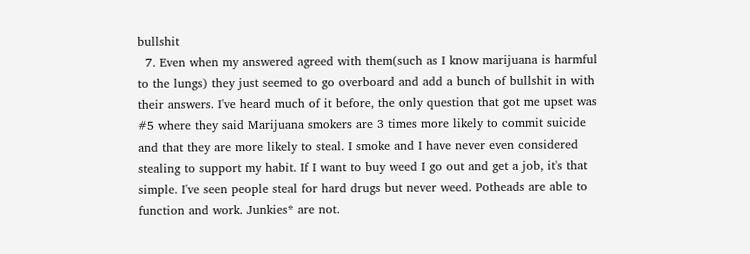bullshit
  7. Even when my answered agreed with them(such as I know marijuana is harmful to the lungs) they just seemed to go overboard and add a bunch of bullshit in with their answers. I've heard much of it before, the only question that got me upset was #5 where they said Marijuana smokers are 3 times more likely to commit suicide and that they are more likely to steal. I smoke and I have never even considered stealing to support my habit. If I want to buy weed I go out and get a job, it's that simple. I've seen people steal for hard drugs but never weed. Potheads are able to function and work. Junkies* are not.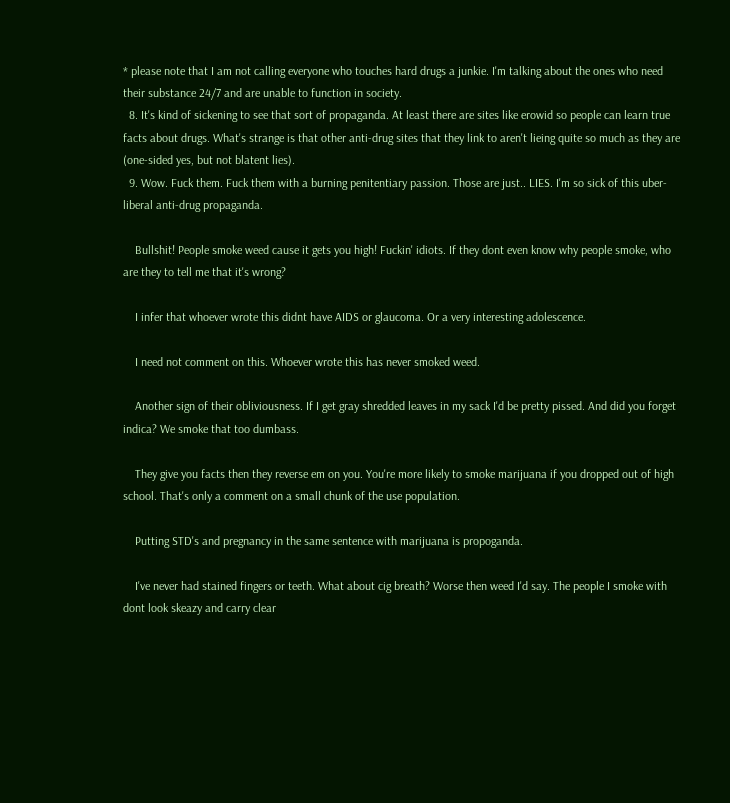* please note that I am not calling everyone who touches hard drugs a junkie. I'm talking about the ones who need their substance 24/7 and are unable to function in society.
  8. It's kind of sickening to see that sort of propaganda. At least there are sites like erowid so people can learn true facts about drugs. What's strange is that other anti-drug sites that they link to aren't lieing quite so much as they are (one-sided yes, but not blatent lies).
  9. Wow. Fuck them. Fuck them with a burning penitentiary passion. Those are just.. LIES. I'm so sick of this uber-liberal anti-drug propaganda.

    Bullshit! People smoke weed cause it gets you high! Fuckin' idiots. If they dont even know why people smoke, who are they to tell me that it's wrong?

    I infer that whoever wrote this didnt have AIDS or glaucoma. Or a very interesting adolescence.

    I need not comment on this. Whoever wrote this has never smoked weed.

    Another sign of their obliviousness. If I get gray shredded leaves in my sack I'd be pretty pissed. And did you forget indica? We smoke that too dumbass.

    They give you facts then they reverse em on you. You're more likely to smoke marijuana if you dropped out of high school. That's only a comment on a small chunk of the use population.

    Putting STD's and pregnancy in the same sentence with marijuana is propoganda.

    I've never had stained fingers or teeth. What about cig breath? Worse then weed I'd say. The people I smoke with dont look skeazy and carry clear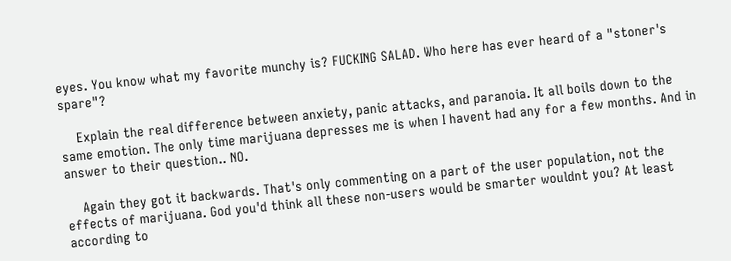eyes. You know what my favorite munchy is? FUCKING SALAD. Who here has ever heard of a "stoner's spare"?

    Explain the real difference between anxiety, panic attacks, and paranoia. It all boils down to the same emotion. The only time marijuana depresses me is when I havent had any for a few months. And in answer to their question.. NO.

    Again they got it backwards. That's only commenting on a part of the user population, not the effects of marijuana. God you'd think all these non-users would be smarter wouldnt you? At least according to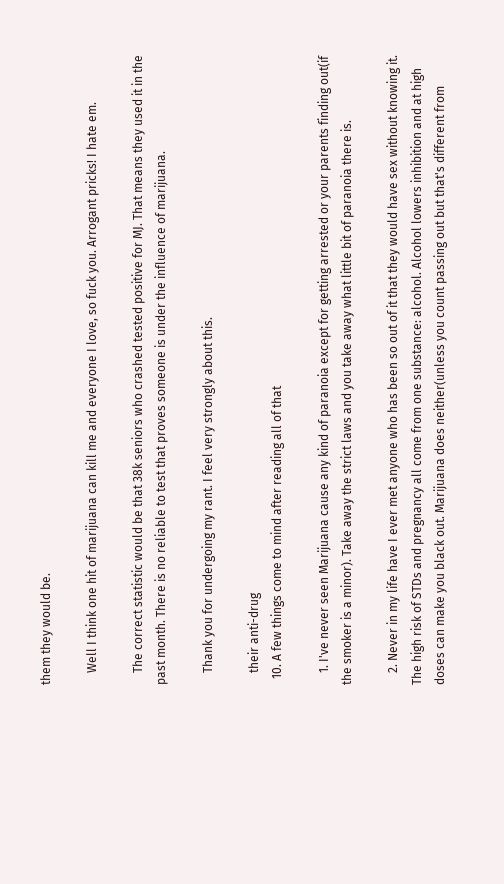them they would be.

    Well I think one hit of marijuana can kill me and everyone I love, so fuck you. Arrogant pricks! I hate em.

    The correct statistic would be that 38k seniors who crashed tested positive for MJ. That means they used it in the past month. There is no reliable to test that proves someone is under the influence of marijuana.

    Thank you for undergoing my rant. I feel very strongly about this.

    their anti-drug
  10. A few things come to mind after reading all of that

    1. I've never seen Marijuana cause any kind of paranoia except for getting arrested or your parents finding out(if the smoker is a minor). Take away the strict laws and you take away what little bit of paranoia there is.

    2. Never in my life have I ever met anyone who has been so out of it that they would have sex without knowing it. The high risk of STDs and pregnancy all come from one substance: alcohol. Alcohol lowers inhibition and at high doses can make you black out. Marijuana does neither(unless you count passing out but that's different from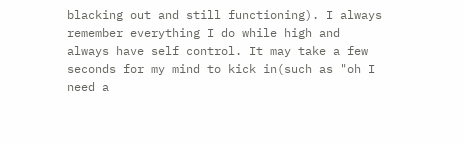blacking out and still functioning). I always remember everything I do while high and always have self control. It may take a few seconds for my mind to kick in(such as "oh I need a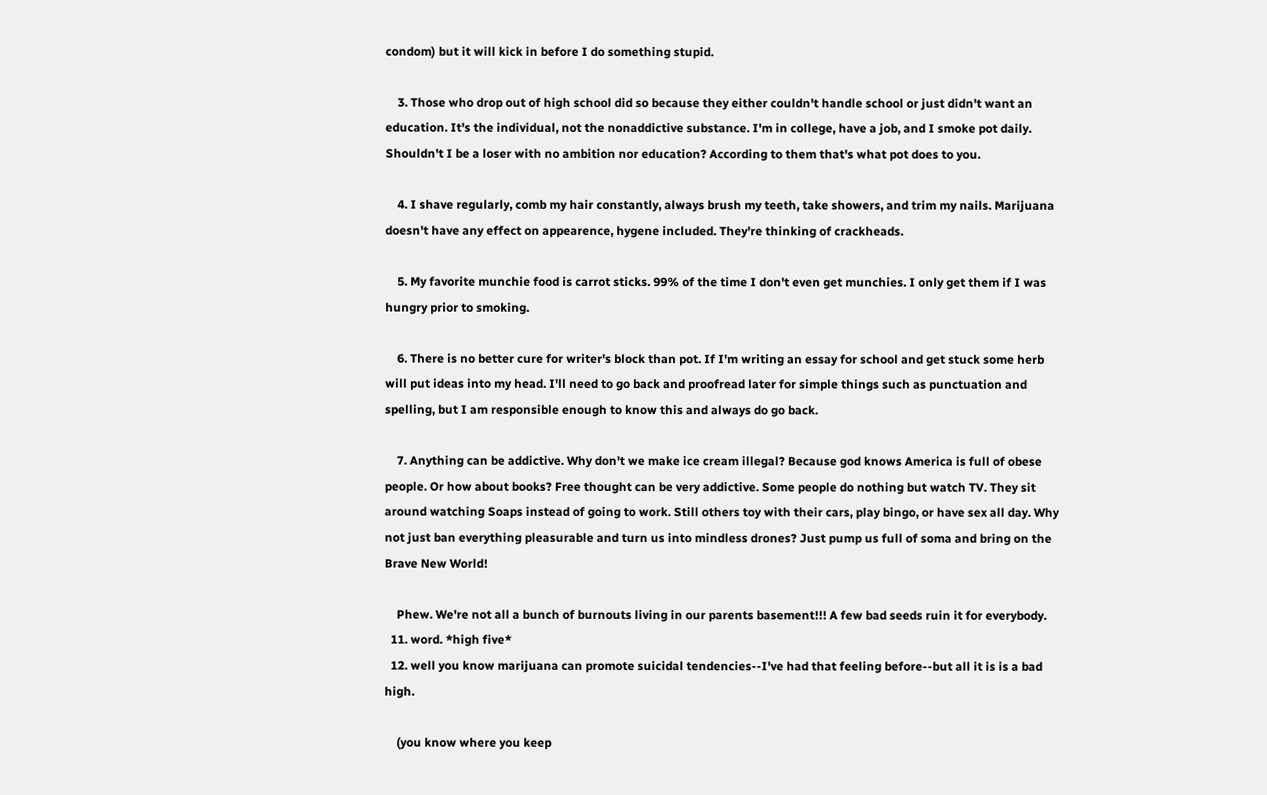condom) but it will kick in before I do something stupid.

    3. Those who drop out of high school did so because they either couldn't handle school or just didn't want an education. It's the individual, not the nonaddictive substance. I'm in college, have a job, and I smoke pot daily. Shouldn't I be a loser with no ambition nor education? According to them that's what pot does to you.

    4. I shave regularly, comb my hair constantly, always brush my teeth, take showers, and trim my nails. Marijuana doesn't have any effect on appearence, hygene included. They're thinking of crackheads.

    5. My favorite munchie food is carrot sticks. 99% of the time I don't even get munchies. I only get them if I was hungry prior to smoking.

    6. There is no better cure for writer's block than pot. If I'm writing an essay for school and get stuck some herb will put ideas into my head. I'll need to go back and proofread later for simple things such as punctuation and spelling, but I am responsible enough to know this and always do go back.

    7. Anything can be addictive. Why don't we make ice cream illegal? Because god knows America is full of obese people. Or how about books? Free thought can be very addictive. Some people do nothing but watch TV. They sit around watching Soaps instead of going to work. Still others toy with their cars, play bingo, or have sex all day. Why not just ban everything pleasurable and turn us into mindless drones? Just pump us full of soma and bring on the Brave New World!

    Phew. We're not all a bunch of burnouts living in our parents basement!!! A few bad seeds ruin it for everybody.
  11. word. *high five*
  12. well you know marijuana can promote suicidal tendencies--I've had that feeling before--but all it is is a bad high.

    (you know where you keep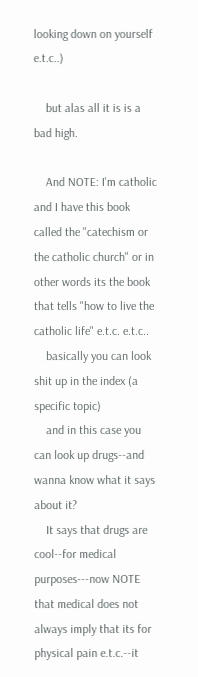looking down on yourself e.t.c..)

    but alas all it is is a bad high.

    And NOTE: I'm catholic and I have this book called the "catechism or the catholic church" or in other words its the book that tells "how to live the catholic life" e.t.c. e.t.c..
    basically you can look shit up in the index (a specific topic)
    and in this case you can look up drugs--and wanna know what it says about it?
    It says that drugs are cool--for medical purposes---now NOTE that medical does not always imply that its for physical pain e.t.c.--it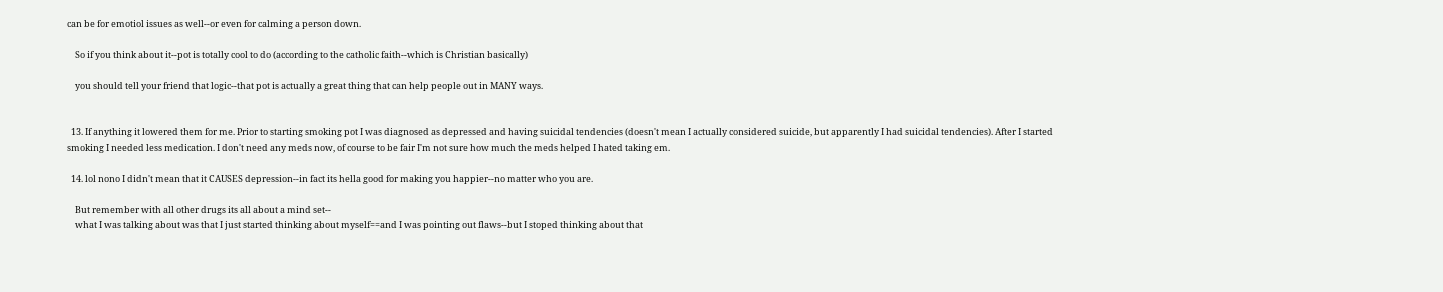can be for emotiol issues as well--or even for calming a person down.

    So if you think about it--pot is totally cool to do (according to the catholic faith--which is Christian basically)

    you should tell your friend that logic--that pot is actually a great thing that can help people out in MANY ways.


  13. If anything it lowered them for me. Prior to starting smoking pot I was diagnosed as depressed and having suicidal tendencies (doesn't mean I actually considered suicide, but apparently I had suicidal tendencies). After I started smoking I needed less medication. I don't need any meds now, of course to be fair I'm not sure how much the meds helped I hated taking em.

  14. lol nono I didn't mean that it CAUSES depression--in fact its hella good for making you happier--no matter who you are.

    But remember with all other drugs its all about a mind set--
    what I was talking about was that I just started thinking about myself==and I was pointing out flaws--but I stoped thinking about that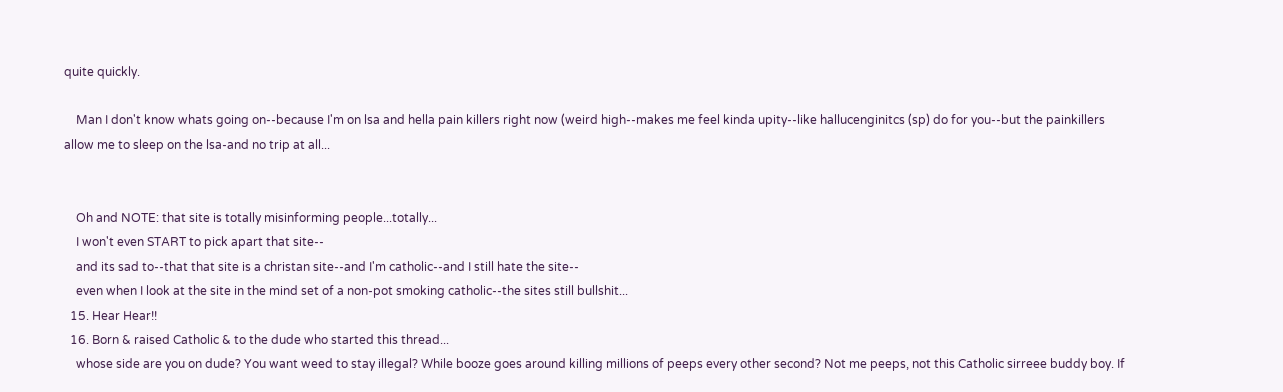quite quickly.

    Man I don't know whats going on--because I'm on lsa and hella pain killers right now (weird high--makes me feel kinda upity--like hallucenginitcs (sp) do for you--but the painkillers allow me to sleep on the lsa-and no trip at all...


    Oh and NOTE: that site is totally misinforming people...totally...
    I won't even START to pick apart that site--
    and its sad to--that that site is a christan site--and I'm catholic--and I still hate the site--
    even when I look at the site in the mind set of a non-pot smoking catholic--the sites still bullshit...
  15. Hear Hear!!
  16. Born & raised Catholic & to the dude who started this thread...
    whose side are you on dude? You want weed to stay illegal? While booze goes around killing millions of peeps every other second? Not me peeps, not this Catholic sirreee buddy boy. If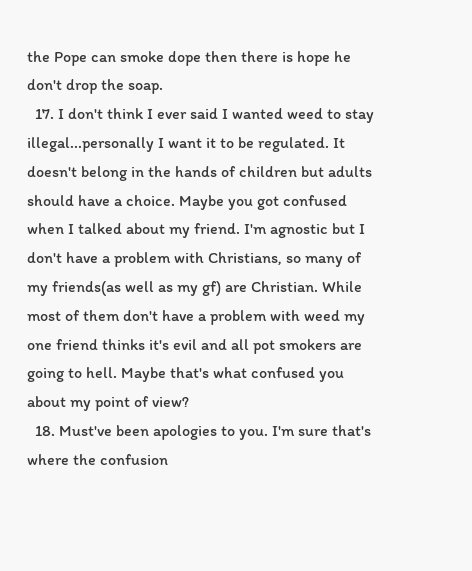the Pope can smoke dope then there is hope he don't drop the soap.
  17. I don't think I ever said I wanted weed to stay illegal...personally I want it to be regulated. It doesn't belong in the hands of children but adults should have a choice. Maybe you got confused when I talked about my friend. I'm agnostic but I don't have a problem with Christians, so many of my friends(as well as my gf) are Christian. While most of them don't have a problem with weed my one friend thinks it's evil and all pot smokers are going to hell. Maybe that's what confused you about my point of view?
  18. Must've been apologies to you. I'm sure that's where the confusion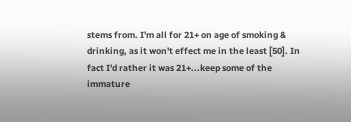stems from. I'm all for 21+ on age of smoking & drinking, as it won't effect me in the least [50]. In fact I'd rather it was 21+...keep some of the immature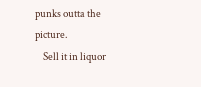punks outta the picture.
    Sell it in liquor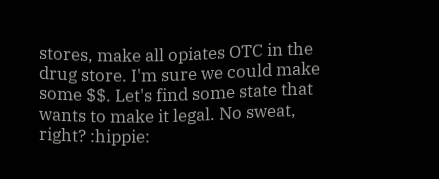stores, make all opiates OTC in the drug store. I'm sure we could make some $$. Let's find some state that wants to make it legal. No sweat, right? :hippie: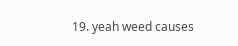19. yeah weed causes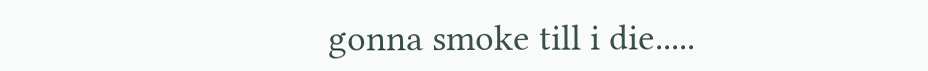gonna smoke till i die.....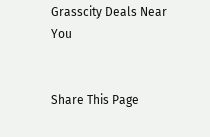Grasscity Deals Near You


Share This Page